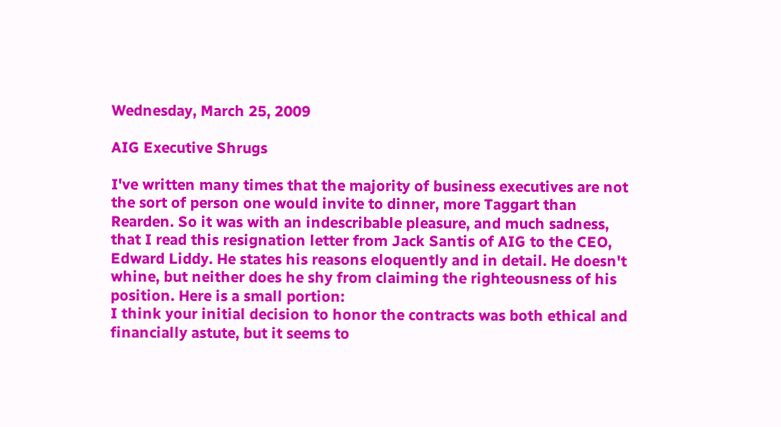Wednesday, March 25, 2009

AIG Executive Shrugs

I've written many times that the majority of business executives are not the sort of person one would invite to dinner, more Taggart than Rearden. So it was with an indescribable pleasure, and much sadness, that I read this resignation letter from Jack Santis of AIG to the CEO, Edward Liddy. He states his reasons eloquently and in detail. He doesn't whine, but neither does he shy from claiming the righteousness of his position. Here is a small portion:
I think your initial decision to honor the contracts was both ethical and financially astute, but it seems to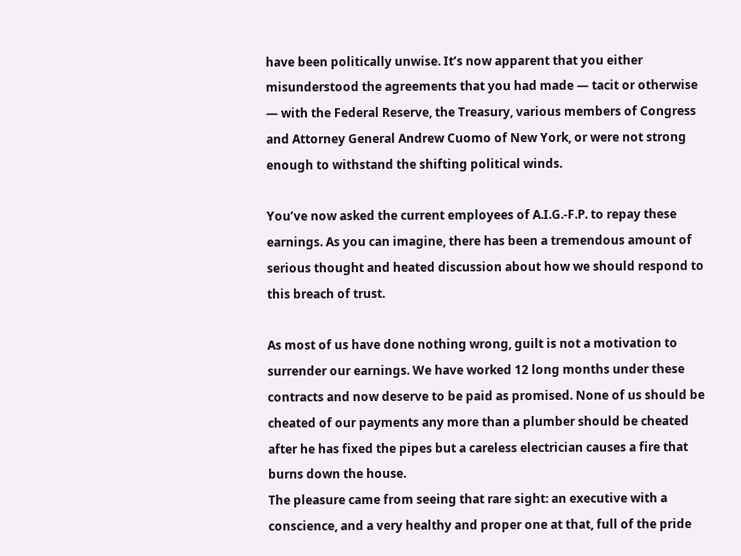have been politically unwise. It’s now apparent that you either misunderstood the agreements that you had made — tacit or otherwise — with the Federal Reserve, the Treasury, various members of Congress and Attorney General Andrew Cuomo of New York, or were not strong enough to withstand the shifting political winds.

You’ve now asked the current employees of A.I.G.-F.P. to repay these earnings. As you can imagine, there has been a tremendous amount of serious thought and heated discussion about how we should respond to this breach of trust.

As most of us have done nothing wrong, guilt is not a motivation to surrender our earnings. We have worked 12 long months under these contracts and now deserve to be paid as promised. None of us should be cheated of our payments any more than a plumber should be cheated after he has fixed the pipes but a careless electrician causes a fire that burns down the house.
The pleasure came from seeing that rare sight: an executive with a conscience, and a very healthy and proper one at that, full of the pride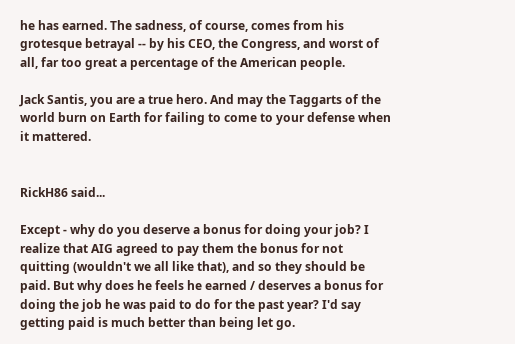he has earned. The sadness, of course, comes from his grotesque betrayal -- by his CEO, the Congress, and worst of all, far too great a percentage of the American people.

Jack Santis, you are a true hero. And may the Taggarts of the world burn on Earth for failing to come to your defense when it mattered.


RickH86 said...

Except - why do you deserve a bonus for doing your job? I realize that AIG agreed to pay them the bonus for not quitting (wouldn't we all like that), and so they should be paid. But why does he feels he earned / deserves a bonus for doing the job he was paid to do for the past year? I'd say getting paid is much better than being let go.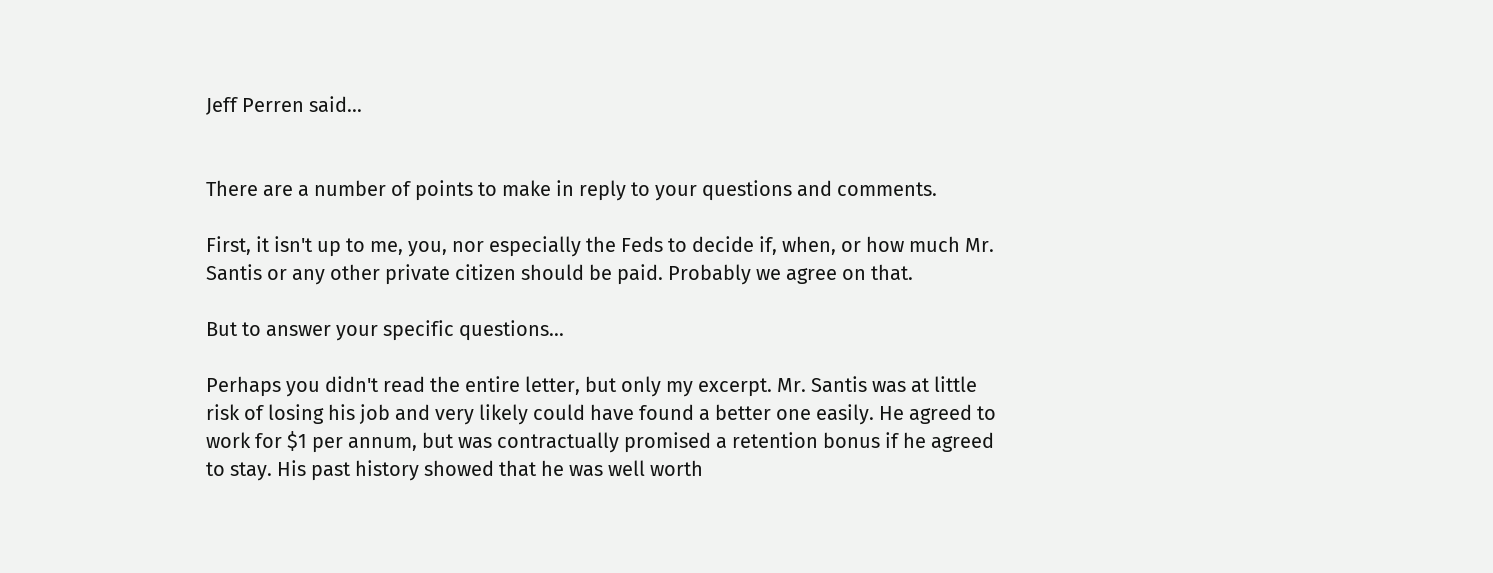Jeff Perren said...


There are a number of points to make in reply to your questions and comments.

First, it isn't up to me, you, nor especially the Feds to decide if, when, or how much Mr. Santis or any other private citizen should be paid. Probably we agree on that.

But to answer your specific questions...

Perhaps you didn't read the entire letter, but only my excerpt. Mr. Santis was at little risk of losing his job and very likely could have found a better one easily. He agreed to work for $1 per annum, but was contractually promised a retention bonus if he agreed to stay. His past history showed that he was well worth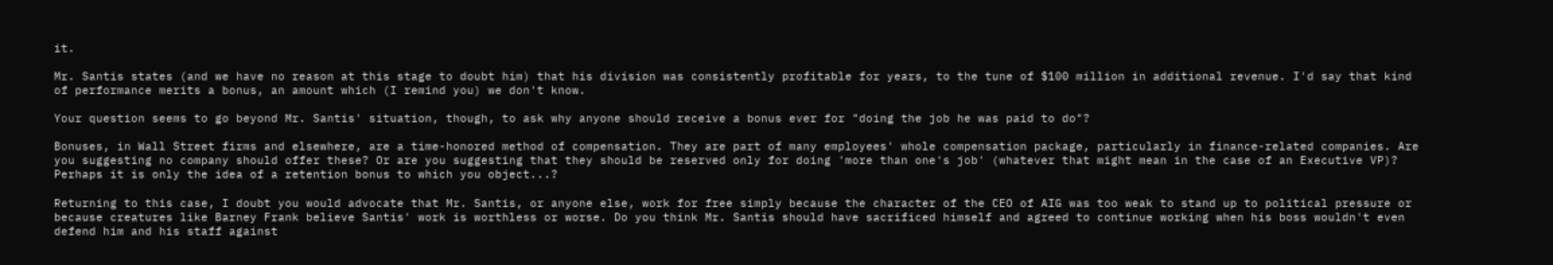it.

Mr. Santis states (and we have no reason at this stage to doubt him) that his division was consistently profitable for years, to the tune of $100 million in additional revenue. I'd say that kind of performance merits a bonus, an amount which (I remind you) we don't know.

Your question seems to go beyond Mr. Santis' situation, though, to ask why anyone should receive a bonus ever for "doing the job he was paid to do"?

Bonuses, in Wall Street firms and elsewhere, are a time-honored method of compensation. They are part of many employees' whole compensation package, particularly in finance-related companies. Are you suggesting no company should offer these? Or are you suggesting that they should be reserved only for doing 'more than one's job' (whatever that might mean in the case of an Executive VP)? Perhaps it is only the idea of a retention bonus to which you object...?

Returning to this case, I doubt you would advocate that Mr. Santis, or anyone else, work for free simply because the character of the CEO of AIG was too weak to stand up to political pressure or because creatures like Barney Frank believe Santis' work is worthless or worse. Do you think Mr. Santis should have sacrificed himself and agreed to continue working when his boss wouldn't even defend him and his staff against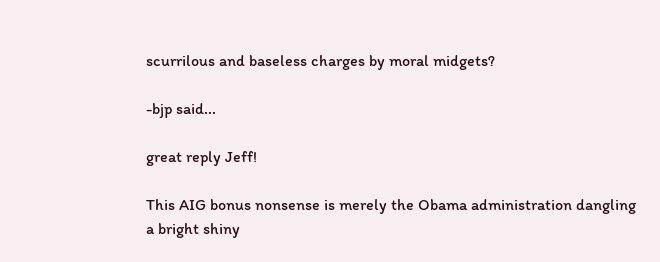scurrilous and baseless charges by moral midgets?

-bjp said...

great reply Jeff!

This AIG bonus nonsense is merely the Obama administration dangling a bright shiny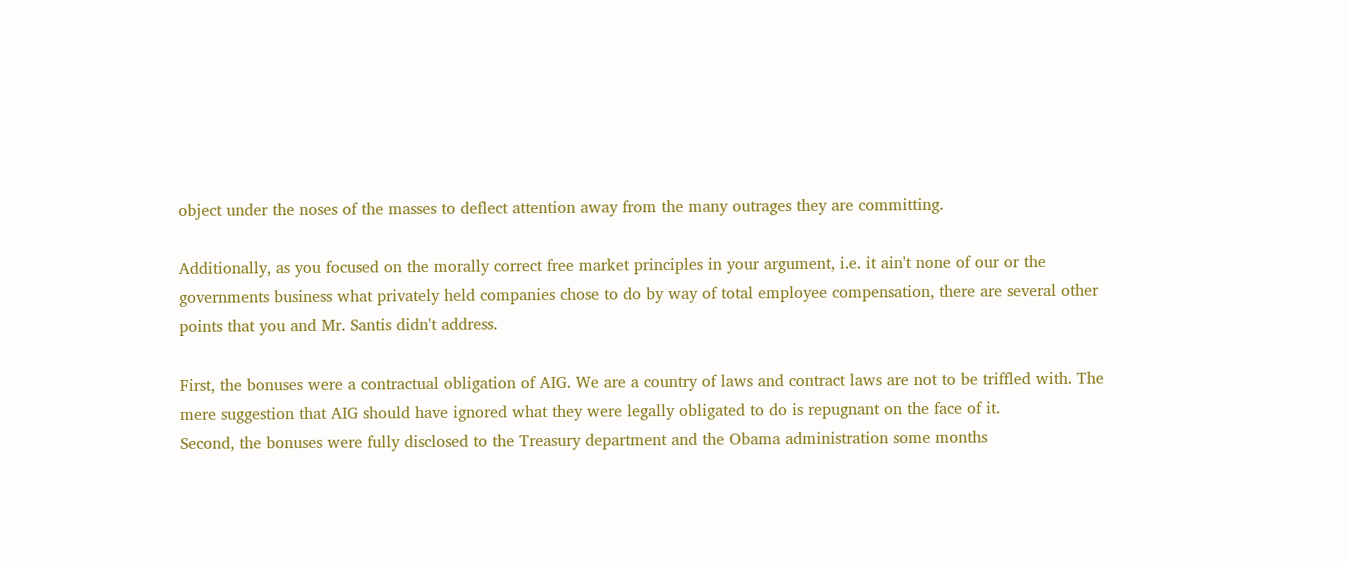object under the noses of the masses to deflect attention away from the many outrages they are committing.

Additionally, as you focused on the morally correct free market principles in your argument, i.e. it ain't none of our or the governments business what privately held companies chose to do by way of total employee compensation, there are several other points that you and Mr. Santis didn't address.

First, the bonuses were a contractual obligation of AIG. We are a country of laws and contract laws are not to be triffled with. The mere suggestion that AIG should have ignored what they were legally obligated to do is repugnant on the face of it.
Second, the bonuses were fully disclosed to the Treasury department and the Obama administration some months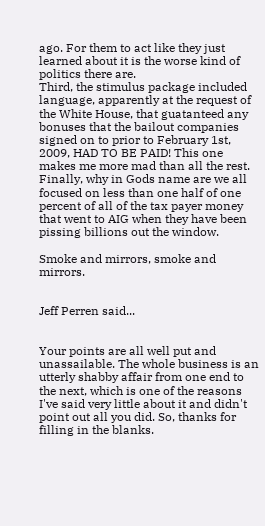ago. For them to act like they just learned about it is the worse kind of politics there are.
Third, the stimulus package included language, apparently at the request of the White House, that guatanteed any bonuses that the bailout companies signed on to prior to February 1st, 2009, HAD TO BE PAID! This one makes me more mad than all the rest.
Finally, why in Gods name are we all focused on less than one half of one percent of all of the tax payer money that went to AIG when they have been pissing billions out the window.

Smoke and mirrors, smoke and mirrors.


Jeff Perren said...


Your points are all well put and unassailable. The whole business is an utterly shabby affair from one end to the next, which is one of the reasons I've said very little about it and didn't point out all you did. So, thanks for filling in the blanks.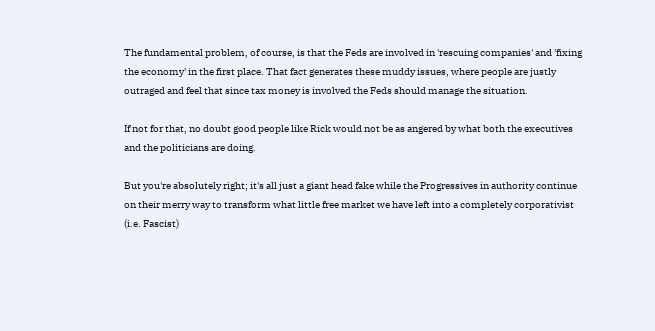The fundamental problem, of course, is that the Feds are involved in 'rescuing companies' and 'fixing the economy' in the first place. That fact generates these muddy issues, where people are justly outraged and feel that since tax money is involved the Feds should manage the situation.

If not for that, no doubt good people like Rick would not be as angered by what both the executives and the politicians are doing.

But you're absolutely right; it's all just a giant head fake while the Progressives in authority continue on their merry way to transform what little free market we have left into a completely corporativist (i.e. Fascist)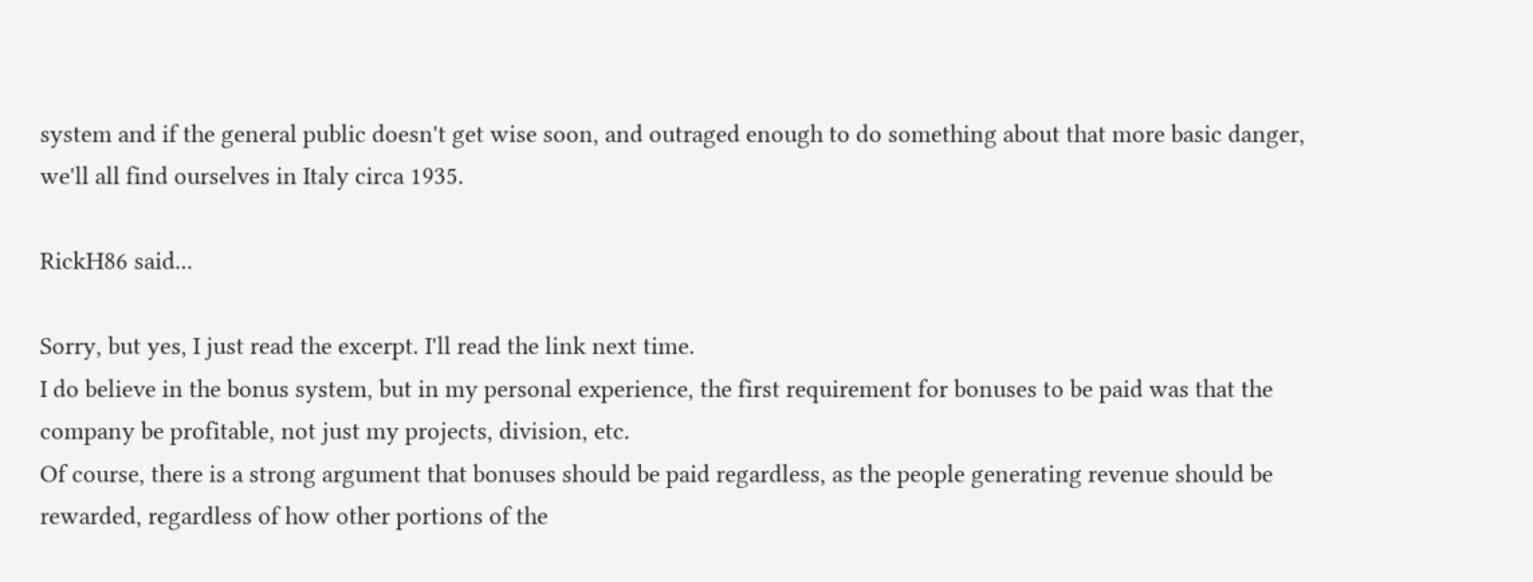system and if the general public doesn't get wise soon, and outraged enough to do something about that more basic danger, we'll all find ourselves in Italy circa 1935.

RickH86 said...

Sorry, but yes, I just read the excerpt. I'll read the link next time.
I do believe in the bonus system, but in my personal experience, the first requirement for bonuses to be paid was that the company be profitable, not just my projects, division, etc.
Of course, there is a strong argument that bonuses should be paid regardless, as the people generating revenue should be rewarded, regardless of how other portions of the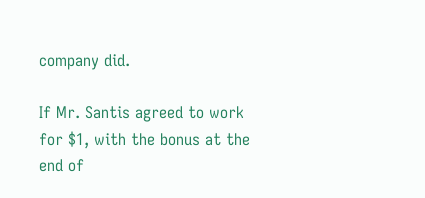company did.

If Mr. Santis agreed to work for $1, with the bonus at the end of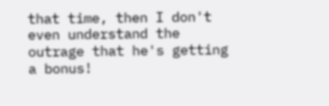that time, then I don't even understand the outrage that he's getting a bonus!